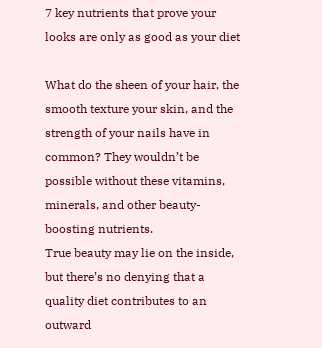7 key nutrients that prove your looks are only as good as your diet

What do the sheen of your hair, the smooth texture your skin, and the strength of your nails have in common? They wouldn’t be possible without these vitamins, minerals, and other beauty-boosting nutrients.
True beauty may lie on the inside, but there’s no denying that a quality diet contributes to an outward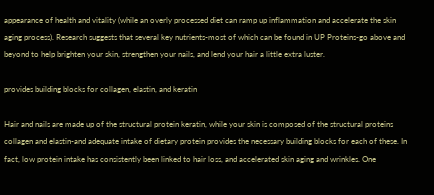appearance of health and vitality (while an overly processed diet can ramp up inflammation and accelerate the skin aging process). Research suggests that several key nutrients-most of which can be found in UP Proteins-go above and beyond to help brighten your skin, strengthen your nails, and lend your hair a little extra luster.

provides building blocks for collagen, elastin, and keratin

Hair and nails are made up of the structural protein keratin, while your skin is composed of the structural proteins collagen and elastin-and adequate intake of dietary protein provides the necessary building blocks for each of these. In fact, low protein intake has consistently been linked to hair loss, and accelerated skin aging and wrinkles. One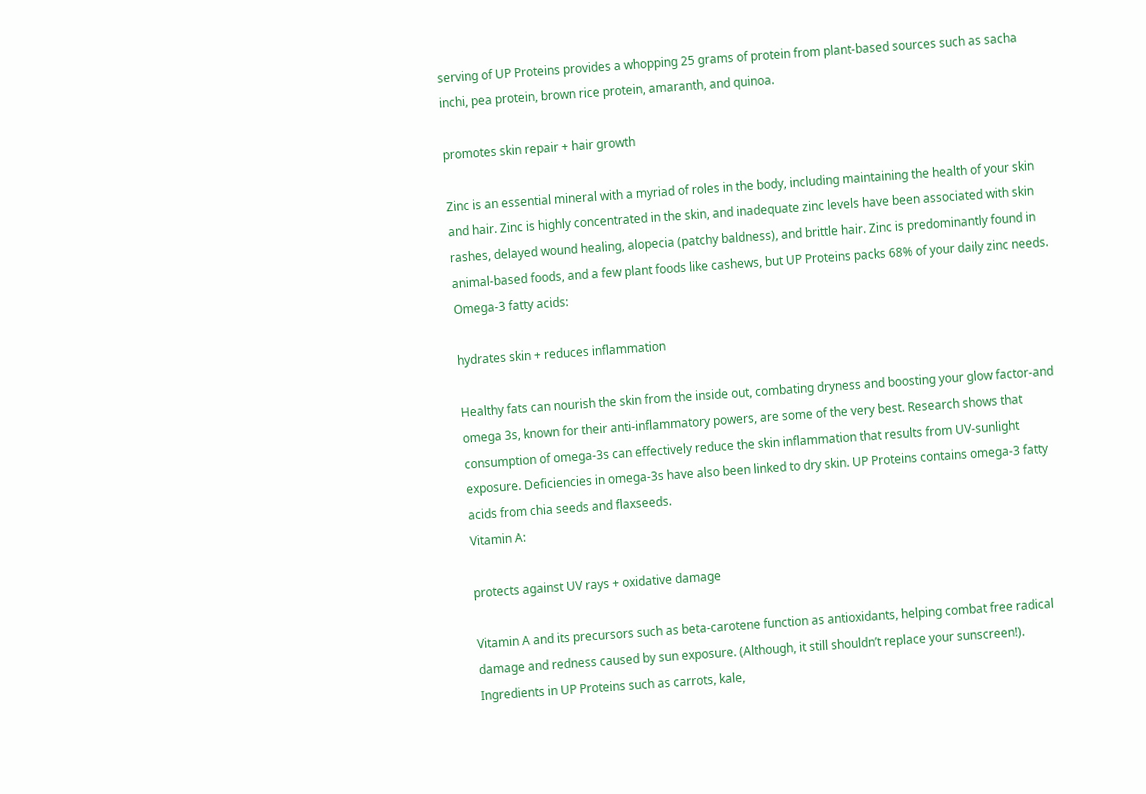serving of UP Proteins provides a whopping 25 grams of protein from plant-based sources such as sacha inchi, pea protein, brown rice protein, amaranth, and quinoa.

promotes skin repair + hair growth

Zinc is an essential mineral with a myriad of roles in the body, including maintaining the health of your skin and hair. Zinc is highly concentrated in the skin, and inadequate zinc levels have been associated with skin rashes, delayed wound healing, alopecia (patchy baldness), and brittle hair. Zinc is predominantly found in animal-based foods, and a few plant foods like cashews, but UP Proteins packs 68% of your daily zinc needs.
Omega-3 fatty acids:

hydrates skin + reduces inflammation

Healthy fats can nourish the skin from the inside out, combating dryness and boosting your glow factor-and omega 3s, known for their anti-inflammatory powers, are some of the very best. Research shows that consumption of omega-3s can effectively reduce the skin inflammation that results from UV-sunlight exposure. Deficiencies in omega-3s have also been linked to dry skin. UP Proteins contains omega-3 fatty acids from chia seeds and flaxseeds.
Vitamin A:

protects against UV rays + oxidative damage

Vitamin A and its precursors such as beta-carotene function as antioxidants, helping combat free radical damage and redness caused by sun exposure. (Although, it still shouldn’t replace your sunscreen!). Ingredients in UP Proteins such as carrots, kale,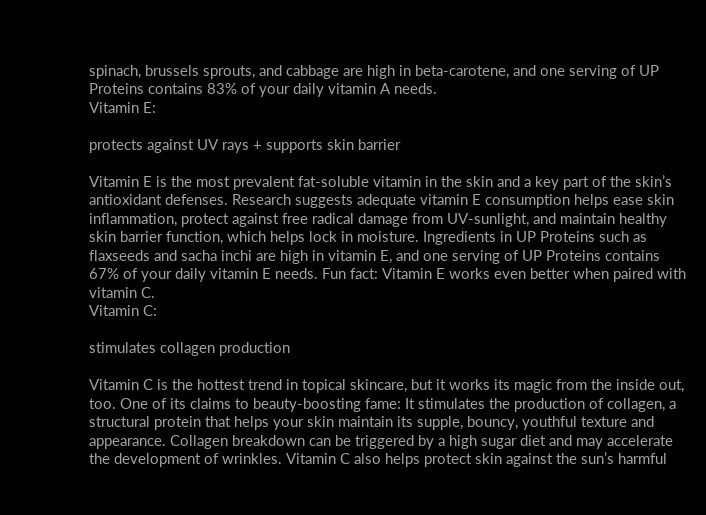spinach, brussels sprouts, and cabbage are high in beta-carotene, and one serving of UP Proteins contains 83% of your daily vitamin A needs.
Vitamin E:

protects against UV rays + supports skin barrier

Vitamin E is the most prevalent fat-soluble vitamin in the skin and a key part of the skin’s antioxidant defenses. Research suggests adequate vitamin E consumption helps ease skin inflammation, protect against free radical damage from UV-sunlight, and maintain healthy skin barrier function, which helps lock in moisture. Ingredients in UP Proteins such as flaxseeds and sacha inchi are high in vitamin E, and one serving of UP Proteins contains 67% of your daily vitamin E needs. Fun fact: Vitamin E works even better when paired with vitamin C.
Vitamin C:

stimulates collagen production

Vitamin C is the hottest trend in topical skincare, but it works its magic from the inside out, too. One of its claims to beauty-boosting fame: It stimulates the production of collagen, a structural protein that helps your skin maintain its supple, bouncy, youthful texture and appearance. Collagen breakdown can be triggered by a high sugar diet and may accelerate the development of wrinkles. Vitamin C also helps protect skin against the sun’s harmful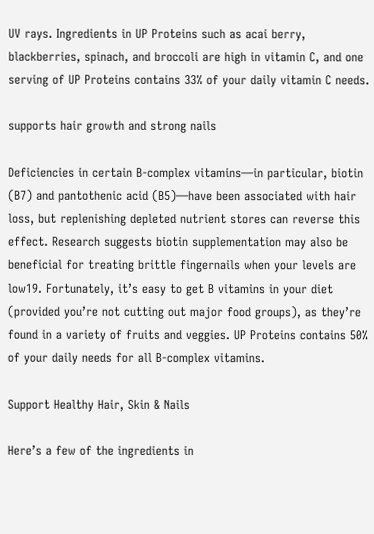UV rays. Ingredients in UP Proteins such as acai berry, blackberries, spinach, and broccoli are high in vitamin C, and one serving of UP Proteins contains 33% of your daily vitamin C needs.

supports hair growth and strong nails

Deficiencies in certain B-complex vitamins—in particular, biotin (B7) and pantothenic acid (B5)—have been associated with hair loss, but replenishing depleted nutrient stores can reverse this effect. Research suggests biotin supplementation may also be beneficial for treating brittle fingernails when your levels are low19. Fortunately, it’s easy to get B vitamins in your diet (provided you’re not cutting out major food groups), as they’re found in a variety of fruits and veggies. UP Proteins contains 50% of your daily needs for all B-complex vitamins.

Support Healthy Hair, Skin & Nails

Here’s a few of the ingredients in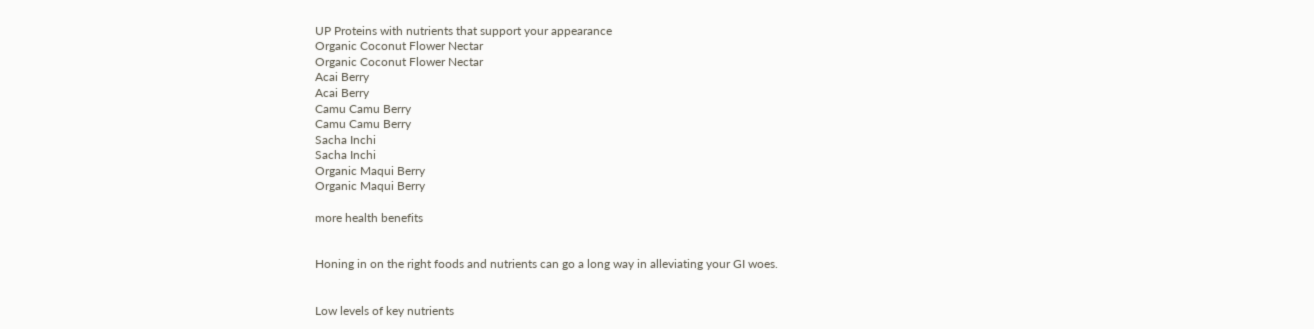UP Proteins with nutrients that support your appearance
Organic Coconut Flower Nectar
Organic Coconut Flower Nectar
Acai Berry
Acai Berry
Camu Camu Berry
Camu Camu Berry
Sacha Inchi
Sacha Inchi
Organic Maqui Berry
Organic Maqui Berry

more health benefits


Honing in on the right foods and nutrients can go a long way in alleviating your GI woes.


Low levels of key nutrients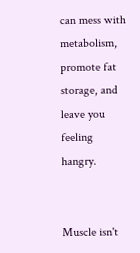can mess with metabolism, promote fat storage, and leave you feeling hangry.


Muscle isn't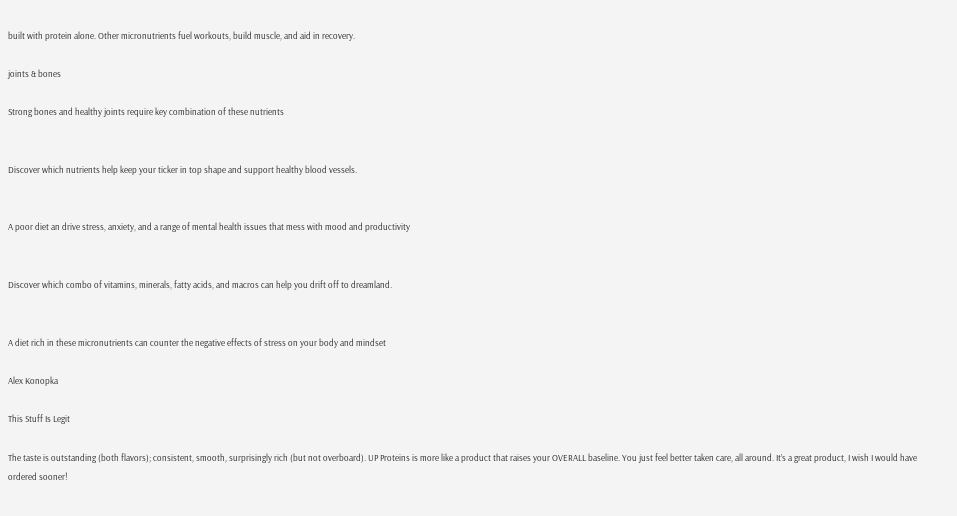built with protein alone. Other micronutrients fuel workouts, build muscle, and aid in recovery.

joints & bones

Strong bones and healthy joints require key combination of these nutrients


Discover which nutrients help keep your ticker in top shape and support healthy blood vessels.


A poor diet an drive stress, anxiety, and a range of mental health issues that mess with mood and productivity


Discover which combo of vitamins, minerals, fatty acids, and macros can help you drift off to dreamland.


A diet rich in these micronutrients can counter the negative effects of stress on your body and mindset

Alex Konopka

This Stuff Is Legit

The taste is outstanding (both flavors); consistent, smooth, surprisingly rich (but not overboard). UP Proteins is more like a product that raises your OVERALL baseline. You just feel better taken care, all around. It’s a great product, I wish I would have ordered sooner!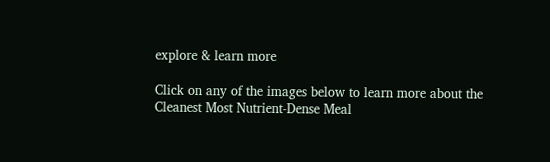explore & learn more

Click on any of the images below to learn more about the Cleanest Most Nutrient-Dense Meal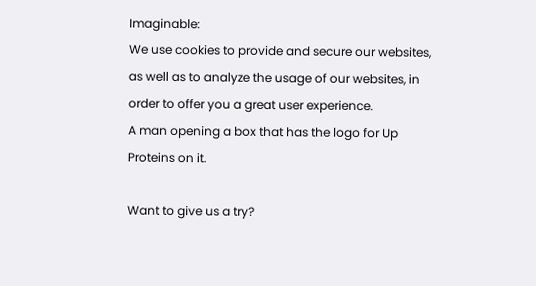Imaginable:
We use cookies to provide and secure our websites, as well as to analyze the usage of our websites, in order to offer you a great user experience.
A man opening a box that has the logo for Up Proteins on it.

Want to give us a try?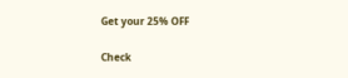Get your 25% OFF

Check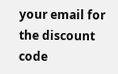your email for the discount code